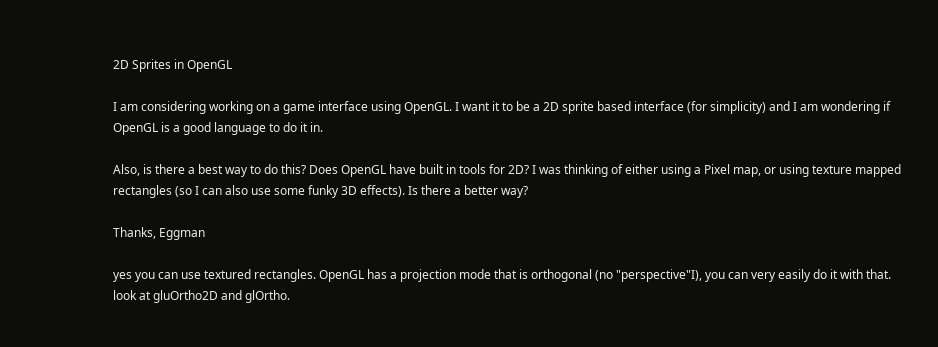2D Sprites in OpenGL

I am considering working on a game interface using OpenGL. I want it to be a 2D sprite based interface (for simplicity) and I am wondering if OpenGL is a good language to do it in.

Also, is there a best way to do this? Does OpenGL have built in tools for 2D? I was thinking of either using a Pixel map, or using texture mapped rectangles (so I can also use some funky 3D effects). Is there a better way?

Thanks, Eggman

yes you can use textured rectangles. OpenGL has a projection mode that is orthogonal (no "perspective"I), you can very easily do it with that. look at gluOrtho2D and glOrtho.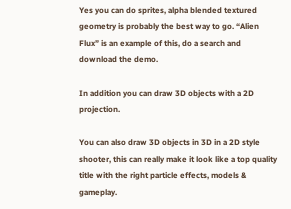Yes you can do sprites, alpha blended textured geometry is probably the best way to go. “Alien Flux” is an example of this, do a search and download the demo.

In addition you can draw 3D objects with a 2D projection.

You can also draw 3D objects in 3D in a 2D style shooter, this can really make it look like a top quality title with the right particle effects, models & gameplay.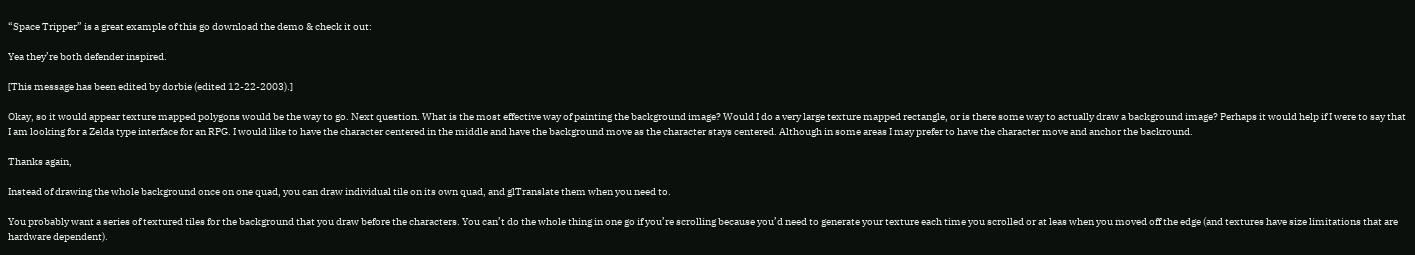“Space Tripper” is a great example of this go download the demo & check it out:

Yea they’re both defender inspired.

[This message has been edited by dorbie (edited 12-22-2003).]

Okay, so it would appear texture mapped polygons would be the way to go. Next question. What is the most effective way of painting the background image? Would I do a very large texture mapped rectangle, or is there some way to actually draw a background image? Perhaps it would help if I were to say that I am looking for a Zelda type interface for an RPG. I would like to have the character centered in the middle and have the background move as the character stays centered. Although in some areas I may prefer to have the character move and anchor the backround.

Thanks again,

Instead of drawing the whole background once on one quad, you can draw individual tile on its own quad, and glTranslate them when you need to.

You probably want a series of textured tiles for the background that you draw before the characters. You can’t do the whole thing in one go if you’re scrolling because you’d need to generate your texture each time you scrolled or at leas when you moved off the edge (and textures have size limitations that are hardware dependent).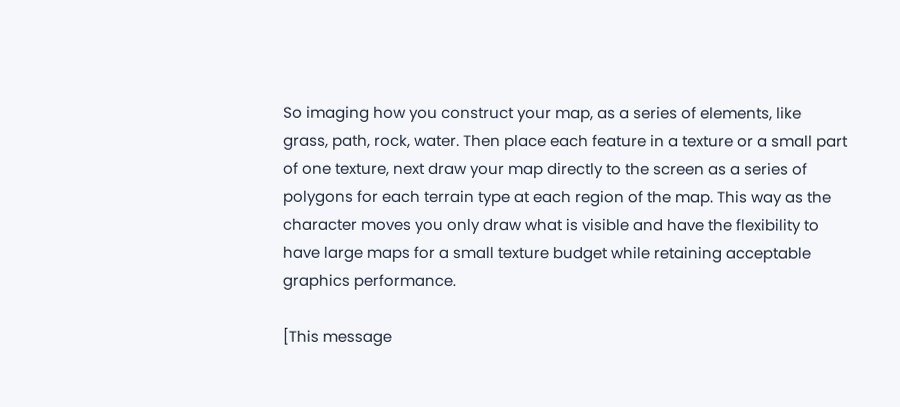So imaging how you construct your map, as a series of elements, like grass, path, rock, water. Then place each feature in a texture or a small part of one texture, next draw your map directly to the screen as a series of polygons for each terrain type at each region of the map. This way as the character moves you only draw what is visible and have the flexibility to have large maps for a small texture budget while retaining acceptable graphics performance.

[This message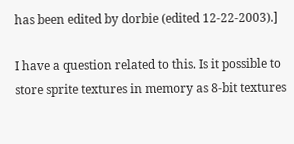has been edited by dorbie (edited 12-22-2003).]

I have a question related to this. Is it possible to store sprite textures in memory as 8-bit textures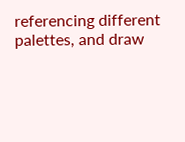referencing different palettes, and draw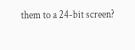them to a 24-bit screen?